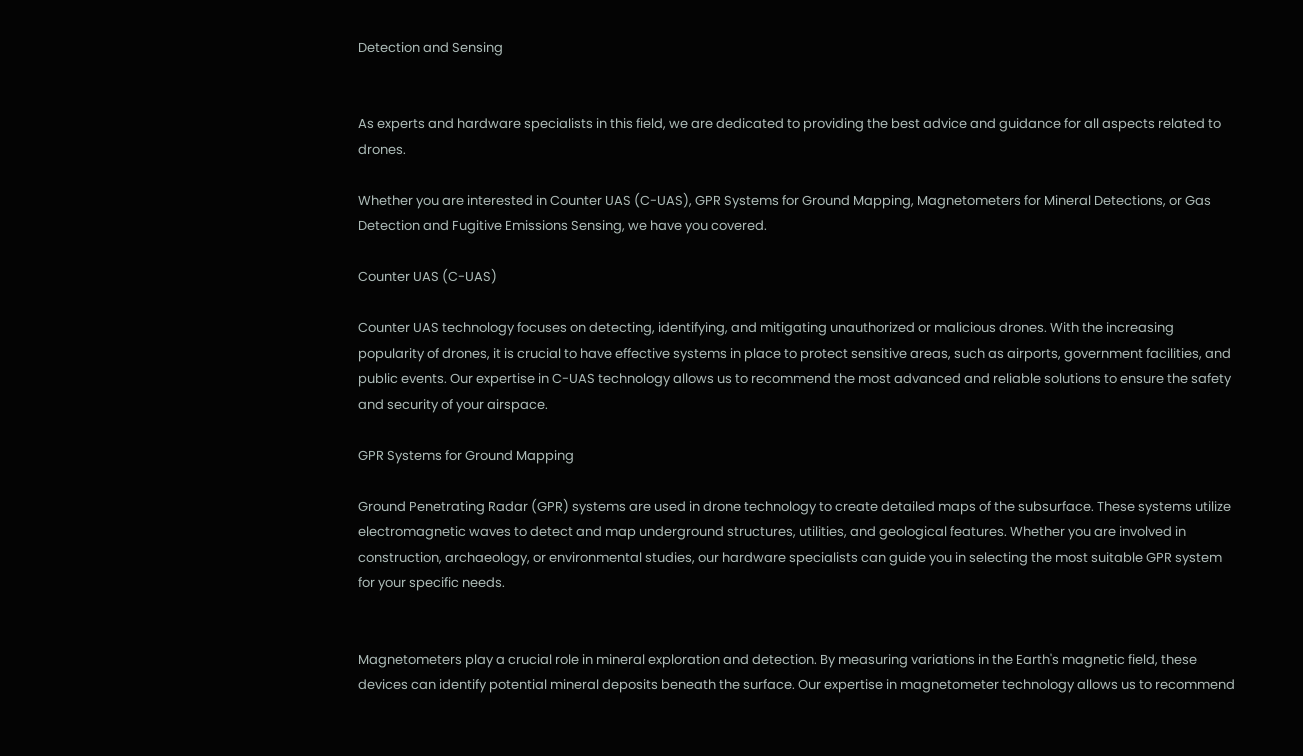Detection and Sensing


As experts and hardware specialists in this field, we are dedicated to providing the best advice and guidance for all aspects related to drones.

Whether you are interested in Counter UAS (C-UAS), GPR Systems for Ground Mapping, Magnetometers for Mineral Detections, or Gas Detection and Fugitive Emissions Sensing, we have you covered.

Counter UAS (C-UAS)

Counter UAS technology focuses on detecting, identifying, and mitigating unauthorized or malicious drones. With the increasing popularity of drones, it is crucial to have effective systems in place to protect sensitive areas, such as airports, government facilities, and public events. Our expertise in C-UAS technology allows us to recommend the most advanced and reliable solutions to ensure the safety and security of your airspace.

GPR Systems for Ground Mapping

Ground Penetrating Radar (GPR) systems are used in drone technology to create detailed maps of the subsurface. These systems utilize electromagnetic waves to detect and map underground structures, utilities, and geological features. Whether you are involved in construction, archaeology, or environmental studies, our hardware specialists can guide you in selecting the most suitable GPR system for your specific needs.


Magnetometers play a crucial role in mineral exploration and detection. By measuring variations in the Earth's magnetic field, these devices can identify potential mineral deposits beneath the surface. Our expertise in magnetometer technology allows us to recommend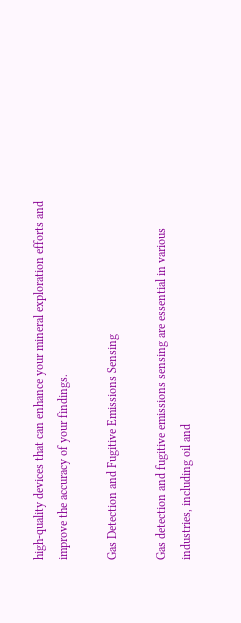high-quality devices that can enhance your mineral exploration efforts and improve the accuracy of your findings.

Gas Detection and Fugitive Emissions Sensing

Gas detection and fugitive emissions sensing are essential in various industries, including oil and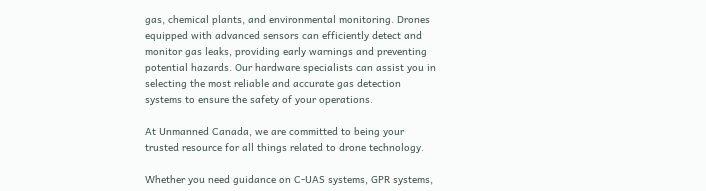gas, chemical plants, and environmental monitoring. Drones equipped with advanced sensors can efficiently detect and monitor gas leaks, providing early warnings and preventing potential hazards. Our hardware specialists can assist you in selecting the most reliable and accurate gas detection systems to ensure the safety of your operations.

At Unmanned Canada, we are committed to being your trusted resource for all things related to drone technology.

Whether you need guidance on C-UAS systems, GPR systems,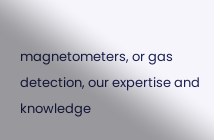magnetometers, or gas detection, our expertise and knowledge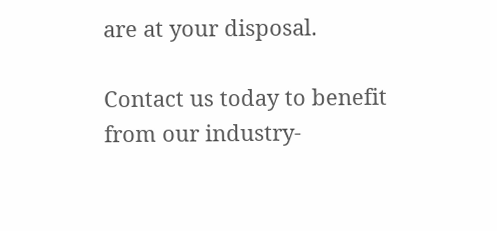are at your disposal.

Contact us today to benefit from our industry-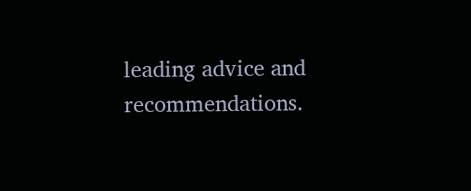leading advice and recommendations.